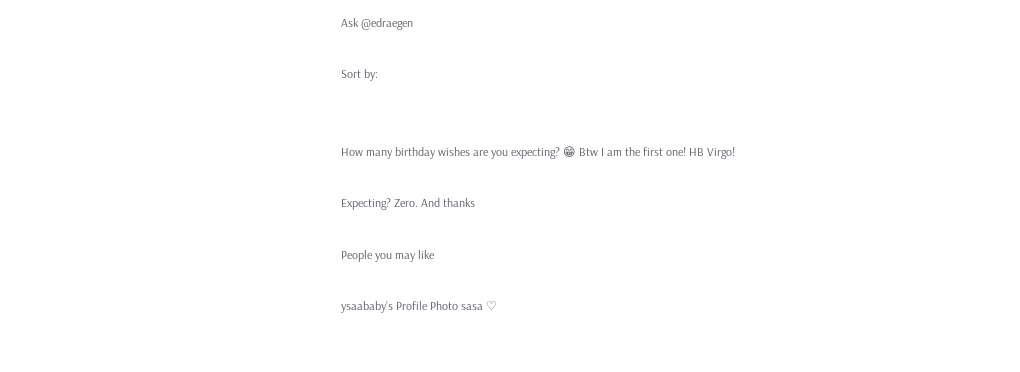Ask @edraegen

Sort by:


How many birthday wishes are you expecting? 😁 Btw I am the first one! HB Virgo!

Expecting? Zero. And thanks

People you may like

ysaababy’s Profile Photo sasa ♡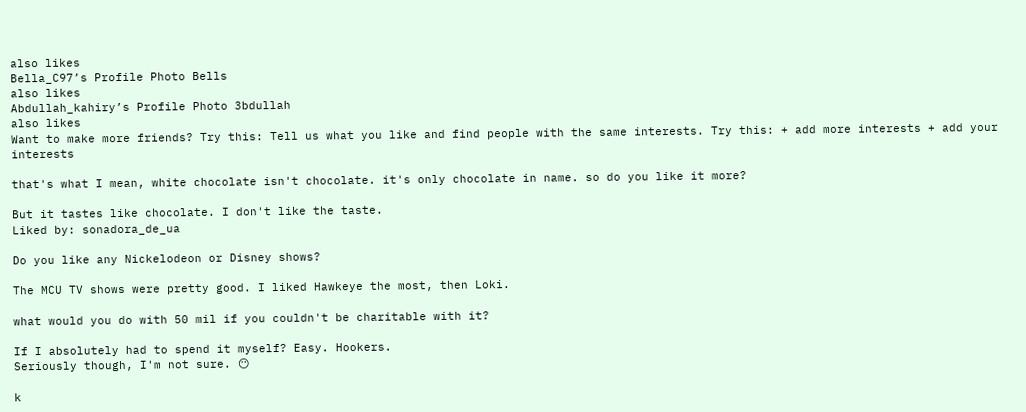also likes
Bella_C97’s Profile Photo Bells
also likes
Abdullah_kahiry’s Profile Photo 3bdullah
also likes
Want to make more friends? Try this: Tell us what you like and find people with the same interests. Try this: + add more interests + add your interests

that's what I mean, white chocolate isn't chocolate. it's only chocolate in name. so do you like it more?

But it tastes like chocolate. I don't like the taste.
Liked by: sonadora_de_ua

Do you like any Nickelodeon or Disney shows?

The MCU TV shows were pretty good. I liked Hawkeye the most, then Loki.

what would you do with 50 mil if you couldn't be charitable with it?

If I absolutely had to spend it myself? Easy. Hookers.
Seriously though, I'm not sure. 😶

k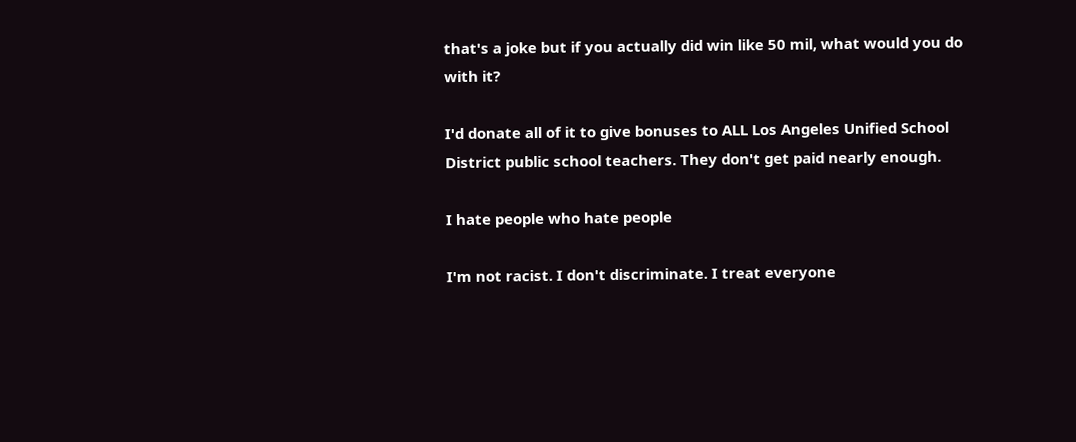that's a joke but if you actually did win like 50 mil, what would you do with it?

I'd donate all of it to give bonuses to ALL Los Angeles Unified School District public school teachers. They don't get paid nearly enough.

I hate people who hate people

I'm not racist. I don't discriminate. I treat everyone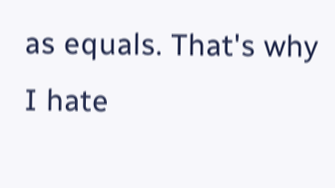as equals. That's why I hate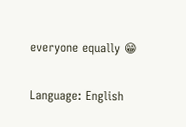everyone equally 😁


Language: English